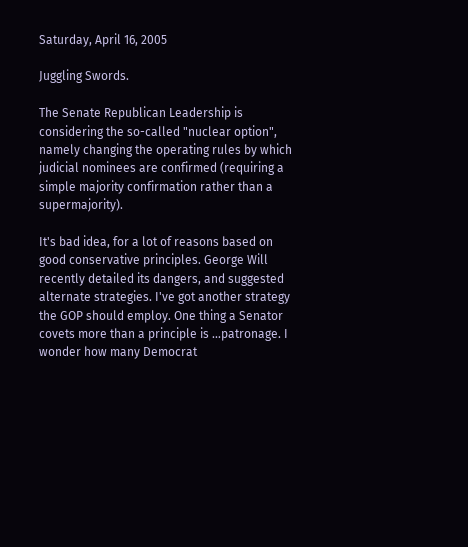Saturday, April 16, 2005

Juggling Swords.

The Senate Republican Leadership is considering the so-called "nuclear option", namely changing the operating rules by which judicial nominees are confirmed (requiring a simple majority confirmation rather than a supermajority).

It's bad idea, for a lot of reasons based on good conservative principles. George Will recently detailed its dangers, and suggested alternate strategies. I've got another strategy the GOP should employ. One thing a Senator covets more than a principle is ...patronage. I wonder how many Democrat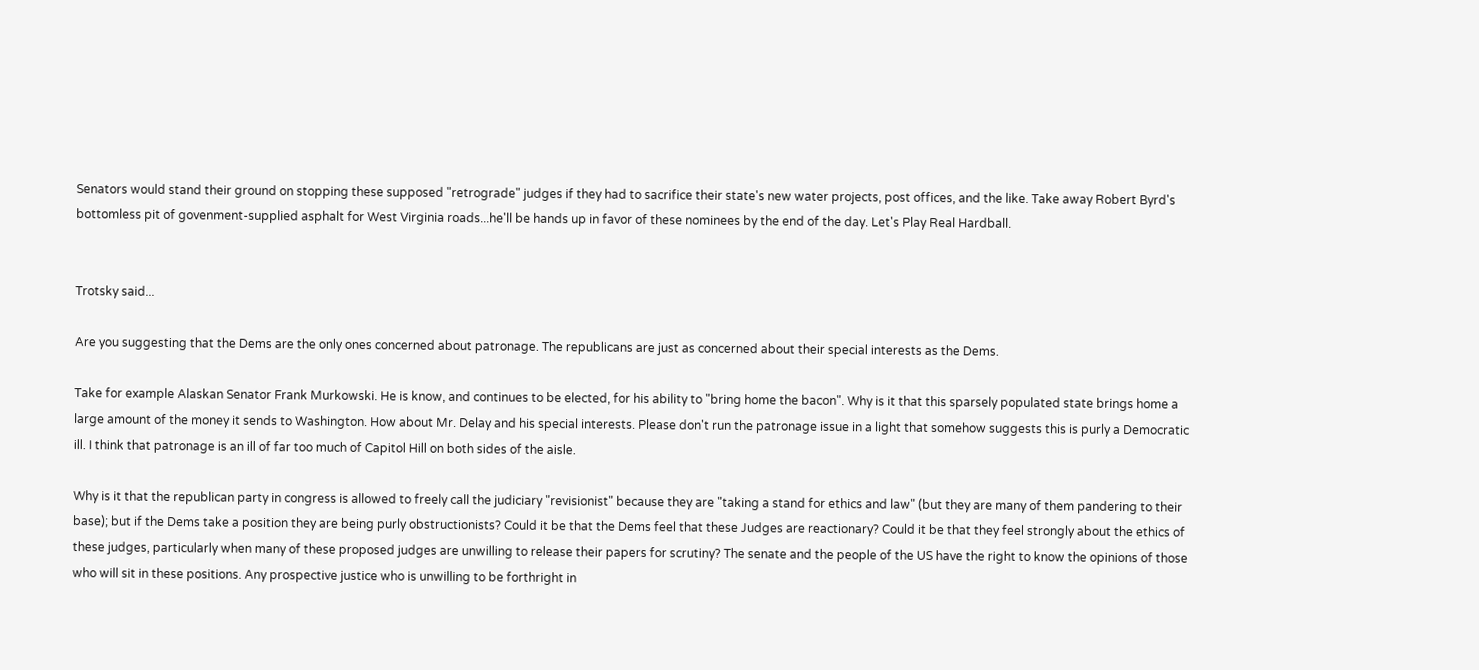Senators would stand their ground on stopping these supposed "retrograde" judges if they had to sacrifice their state's new water projects, post offices, and the like. Take away Robert Byrd's bottomless pit of govenment-supplied asphalt for West Virginia roads...he'll be hands up in favor of these nominees by the end of the day. Let's Play Real Hardball.


Trotsky said...

Are you suggesting that the Dems are the only ones concerned about patronage. The republicans are just as concerned about their special interests as the Dems.

Take for example Alaskan Senator Frank Murkowski. He is know, and continues to be elected, for his ability to "bring home the bacon". Why is it that this sparsely populated state brings home a large amount of the money it sends to Washington. How about Mr. Delay and his special interests. Please don't run the patronage issue in a light that somehow suggests this is purly a Democratic ill. I think that patronage is an ill of far too much of Capitol Hill on both sides of the aisle.

Why is it that the republican party in congress is allowed to freely call the judiciary "revisionist" because they are "taking a stand for ethics and law" (but they are many of them pandering to their base); but if the Dems take a position they are being purly obstructionists? Could it be that the Dems feel that these Judges are reactionary? Could it be that they feel strongly about the ethics of these judges, particularly when many of these proposed judges are unwilling to release their papers for scrutiny? The senate and the people of the US have the right to know the opinions of those who will sit in these positions. Any prospective justice who is unwilling to be forthright in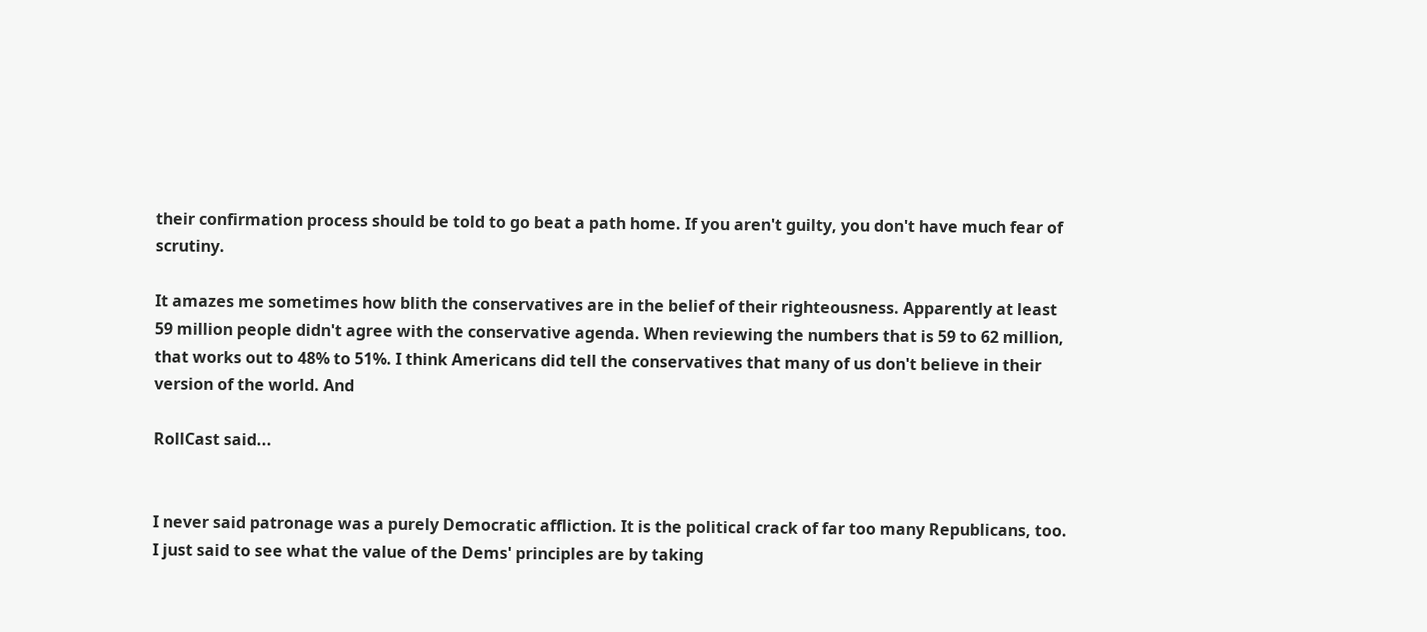their confirmation process should be told to go beat a path home. If you aren't guilty, you don't have much fear of scrutiny.

It amazes me sometimes how blith the conservatives are in the belief of their righteousness. Apparently at least 59 million people didn't agree with the conservative agenda. When reviewing the numbers that is 59 to 62 million, that works out to 48% to 51%. I think Americans did tell the conservatives that many of us don't believe in their version of the world. And

RollCast said...


I never said patronage was a purely Democratic affliction. It is the political crack of far too many Republicans, too. I just said to see what the value of the Dems' principles are by taking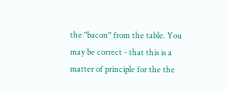the "bacon" from the table. You may be correct - that this is a matter of principle for the the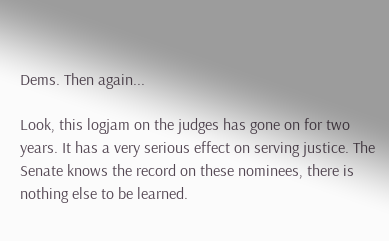Dems. Then again...

Look, this logjam on the judges has gone on for two years. It has a very serious effect on serving justice. The Senate knows the record on these nominees, there is nothing else to be learned.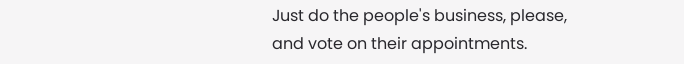Just do the people's business, please, and vote on their appointments.